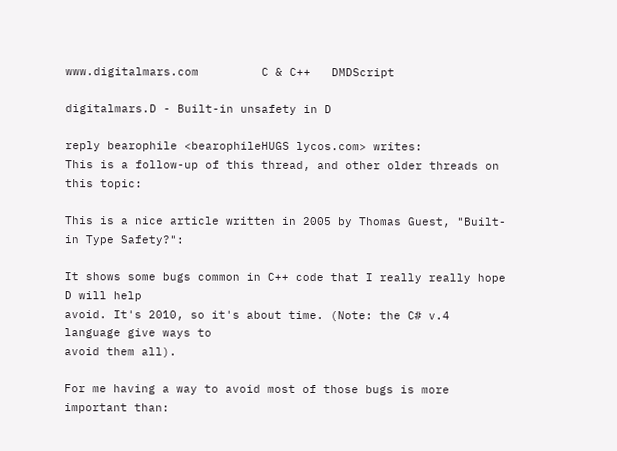www.digitalmars.com         C & C++   DMDScript

digitalmars.D - Built-in unsafety in D

reply bearophile <bearophileHUGS lycos.com> writes:
This is a follow-up of this thread, and other older threads on this topic:

This is a nice article written in 2005 by Thomas Guest, "Built-in Type Safety?":

It shows some bugs common in C++ code that I really really hope D will help
avoid. It's 2010, so it's about time. (Note: the C# v.4 language give ways to
avoid them all).

For me having a way to avoid most of those bugs is more important than: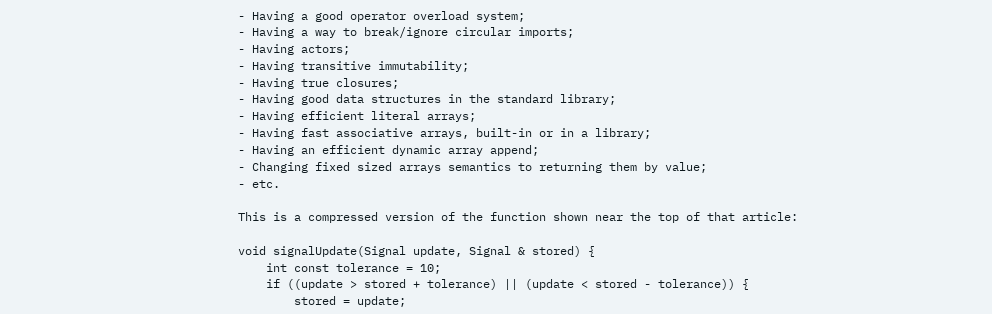- Having a good operator overload system;
- Having a way to break/ignore circular imports;
- Having actors;
- Having transitive immutability;
- Having true closures;
- Having good data structures in the standard library;
- Having efficient literal arrays;
- Having fast associative arrays, built-in or in a library;
- Having an efficient dynamic array append;
- Changing fixed sized arrays semantics to returning them by value;
- etc.

This is a compressed version of the function shown near the top of that article:

void signalUpdate(Signal update, Signal & stored) {
    int const tolerance = 10;
    if ((update > stored + tolerance) || (update < stored - tolerance)) {
        stored = update;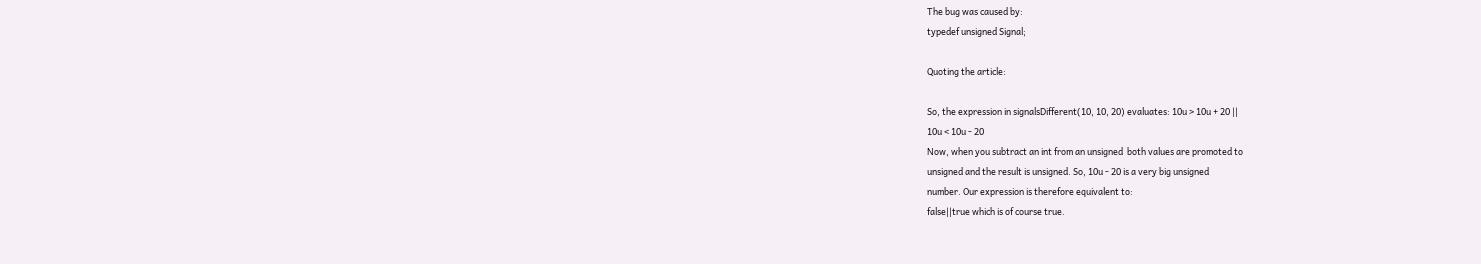The bug was caused by:
typedef unsigned Signal;

Quoting the article:

So, the expression in signalsDifferent(10, 10, 20) evaluates: 10u > 10u + 20 ||
10u < 10u - 20
Now, when you subtract an int from an unsigned  both values are promoted to
unsigned and the result is unsigned. So, 10u - 20 is a very big unsigned
number. Our expression is therefore equivalent to:
false||true which is of course true.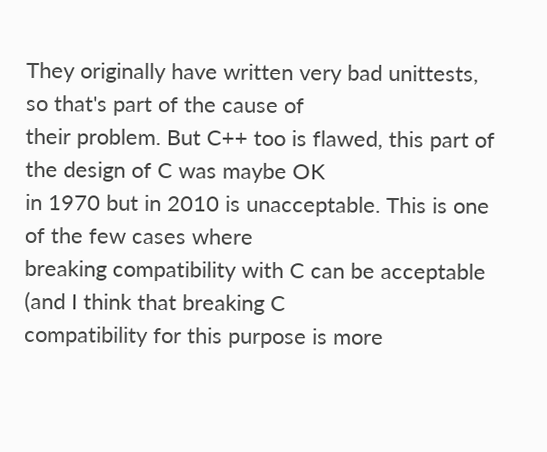They originally have written very bad unittests, so that's part of the cause of
their problem. But C++ too is flawed, this part of the design of C was maybe OK
in 1970 but in 2010 is unacceptable. This is one of the few cases where
breaking compatibility with C can be acceptable (and I think that breaking C
compatibility for this purpose is more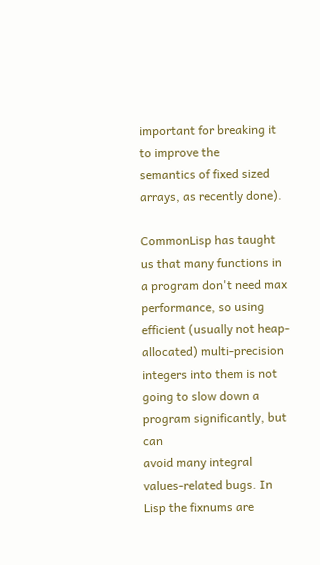important for breaking it to improve the
semantics of fixed sized arrays, as recently done).

CommonLisp has taught us that many functions in a program don't need max
performance, so using efficient (usually not heap-allocated) multi-precision
integers into them is not going to slow down a program significantly, but can
avoid many integral values-related bugs. In Lisp the fixnums are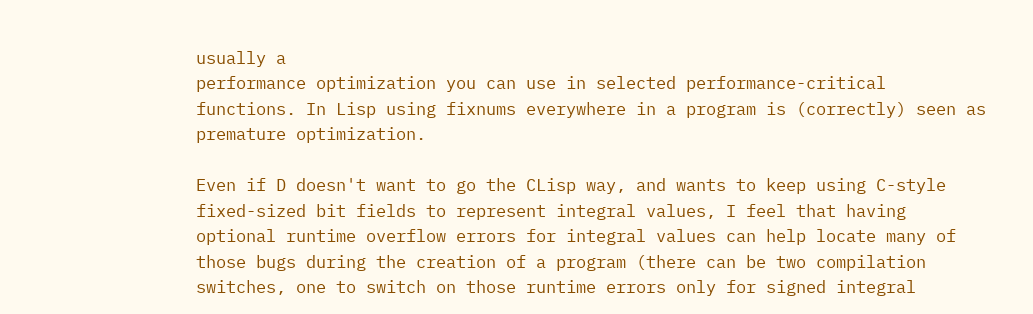usually a
performance optimization you can use in selected performance-critical
functions. In Lisp using fixnums everywhere in a program is (correctly) seen as
premature optimization.

Even if D doesn't want to go the CLisp way, and wants to keep using C-style
fixed-sized bit fields to represent integral values, I feel that having
optional runtime overflow errors for integral values can help locate many of
those bugs during the creation of a program (there can be two compilation
switches, one to switch on those runtime errors only for signed integral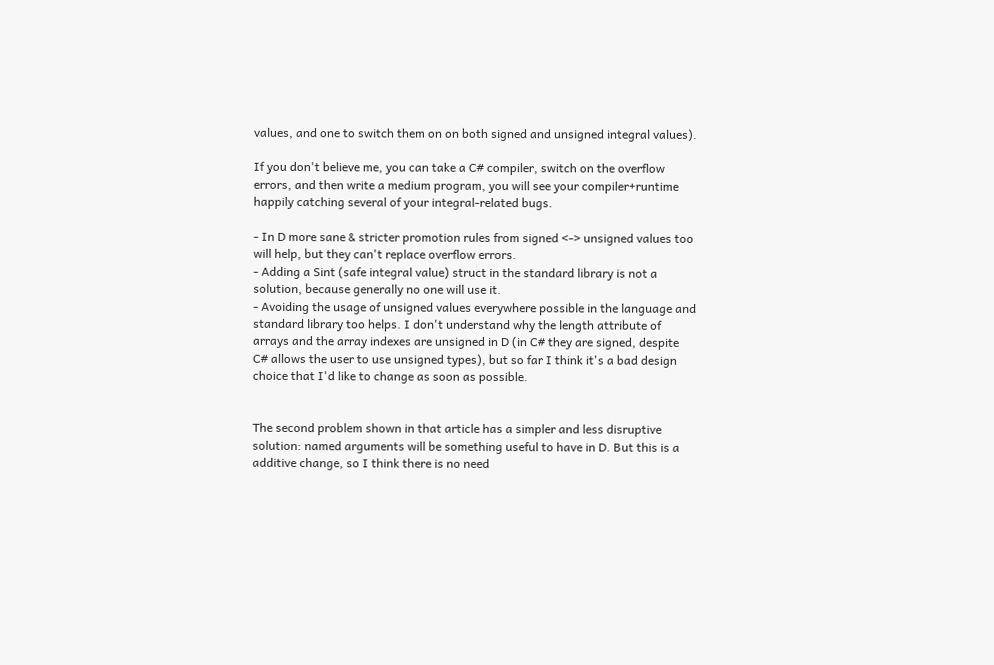values, and one to switch them on on both signed and unsigned integral values).

If you don't believe me, you can take a C# compiler, switch on the overflow
errors, and then write a medium program, you will see your compiler+runtime
happily catching several of your integral-related bugs.

- In D more sane & stricter promotion rules from signed <-> unsigned values too
will help, but they can't replace overflow errors.
- Adding a Sint (safe integral value) struct in the standard library is not a
solution, because generally no one will use it.
- Avoiding the usage of unsigned values everywhere possible in the language and
standard library too helps. I don't understand why the length attribute of
arrays and the array indexes are unsigned in D (in C# they are signed, despite
C# allows the user to use unsigned types), but so far I think it's a bad design
choice that I'd like to change as soon as possible.


The second problem shown in that article has a simpler and less disruptive
solution: named arguments will be something useful to have in D. But this is a
additive change, so I think there is no need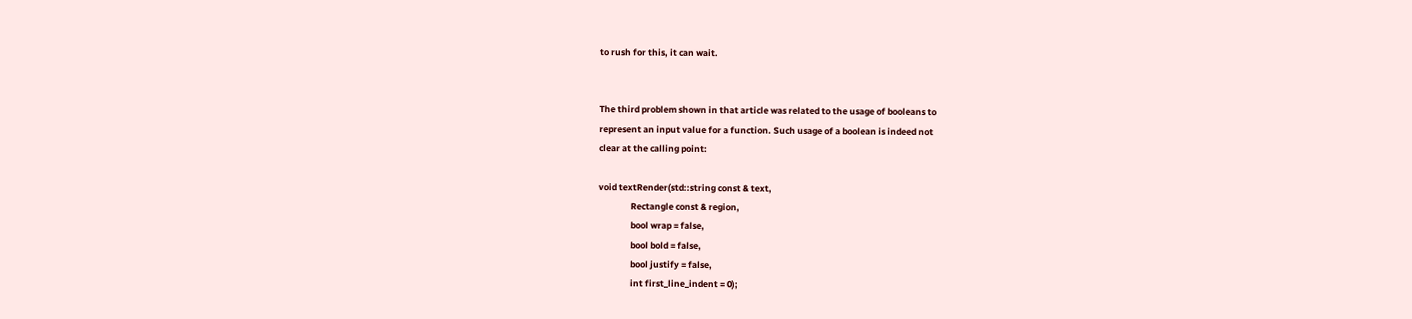to rush for this, it can wait.


The third problem shown in that article was related to the usage of booleans to
represent an input value for a function. Such usage of a boolean is indeed not
clear at the calling point:

void textRender(std::string const & text,
                Rectangle const & region,
                bool wrap = false,
                bool bold = false,
                bool justify = false,
                int first_line_indent = 0);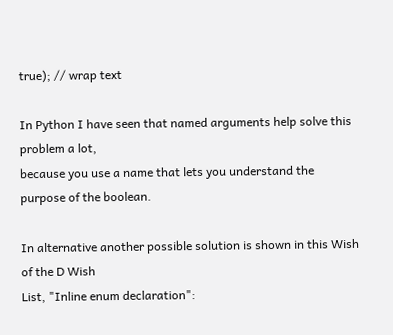true); // wrap text

In Python I have seen that named arguments help solve this problem a lot,
because you use a name that lets you understand the purpose of the boolean.

In alternative another possible solution is shown in this Wish of the D Wish
List, "Inline enum declaration":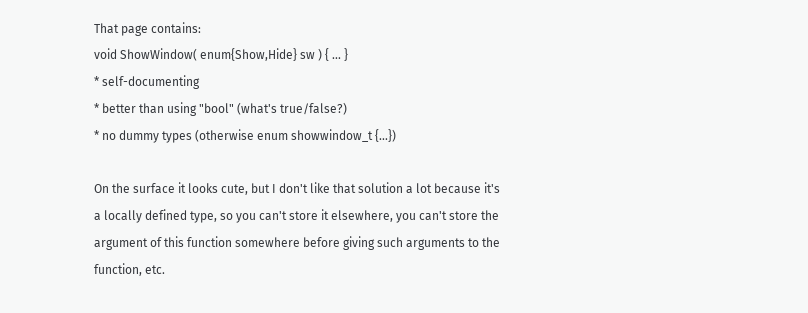That page contains:
void ShowWindow( enum{Show,Hide} sw ) { ... }
* self-documenting
* better than using "bool" (what's true/false?)
* no dummy types (otherwise enum showwindow_t {...})

On the surface it looks cute, but I don't like that solution a lot because it's
a locally defined type, so you can't store it elsewhere, you can't store the
argument of this function somewhere before giving such arguments to the
function, etc.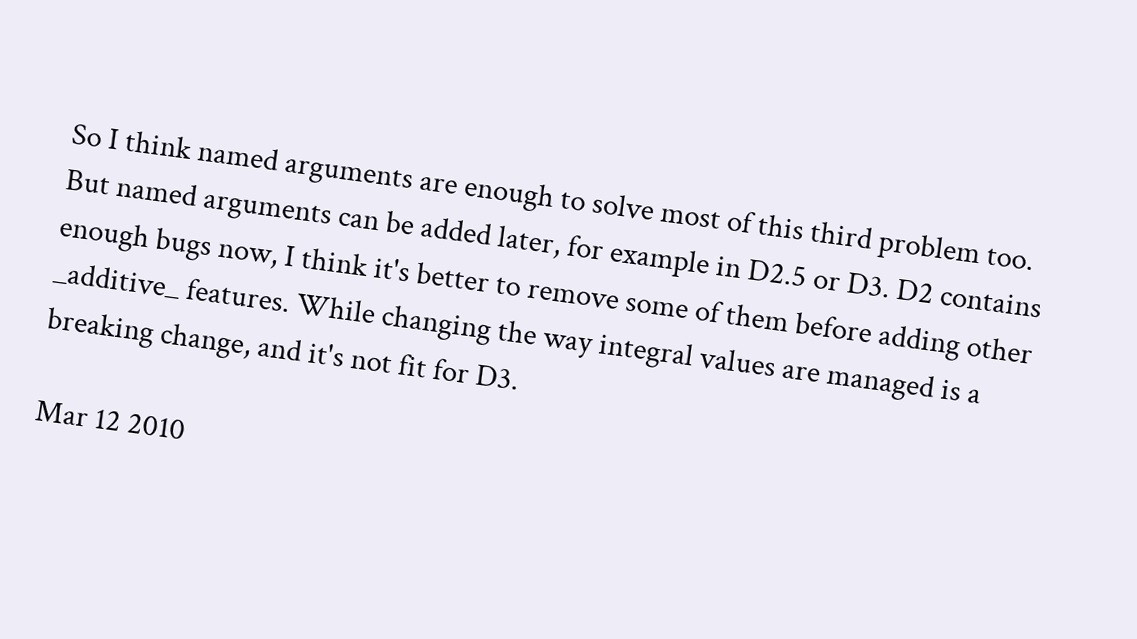So I think named arguments are enough to solve most of this third problem too.
But named arguments can be added later, for example in D2.5 or D3. D2 contains
enough bugs now, I think it's better to remove some of them before adding other
_additive_ features. While changing the way integral values are managed is a
breaking change, and it's not fit for D3.

Mar 12 2010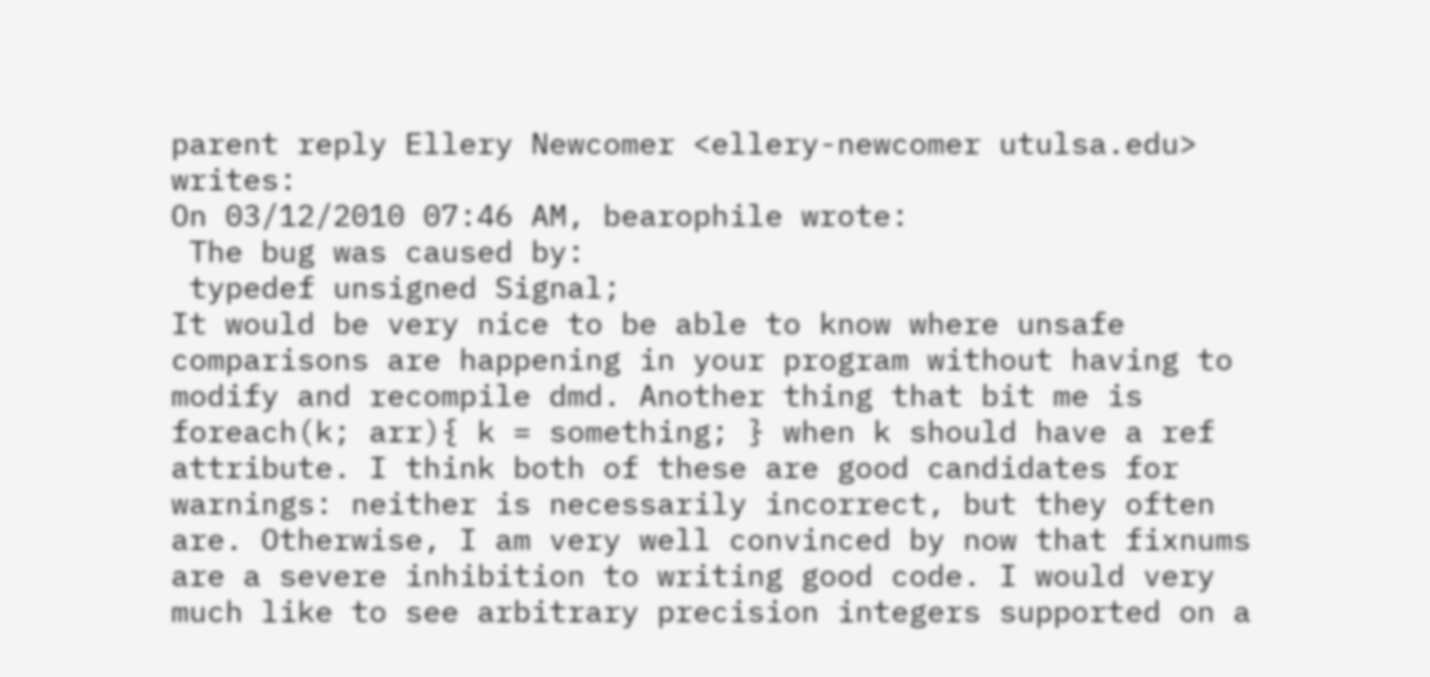parent reply Ellery Newcomer <ellery-newcomer utulsa.edu> writes:
On 03/12/2010 07:46 AM, bearophile wrote:
 The bug was caused by:
 typedef unsigned Signal;
It would be very nice to be able to know where unsafe comparisons are happening in your program without having to modify and recompile dmd. Another thing that bit me is foreach(k; arr){ k = something; } when k should have a ref attribute. I think both of these are good candidates for warnings: neither is necessarily incorrect, but they often are. Otherwise, I am very well convinced by now that fixnums are a severe inhibition to writing good code. I would very much like to see arbitrary precision integers supported on a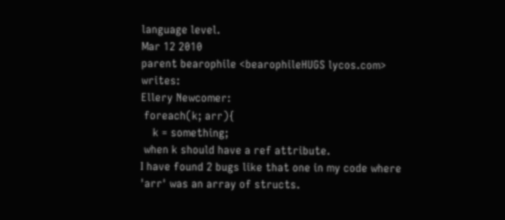language level.
Mar 12 2010
parent bearophile <bearophileHUGS lycos.com> writes:
Ellery Newcomer:
 foreach(k; arr){
    k = something;
 when k should have a ref attribute.
I have found 2 bugs like that one in my code where 'arr' was an array of structs.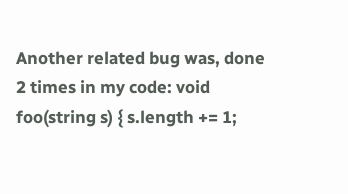Another related bug was, done 2 times in my code: void foo(string s) { s.length += 1;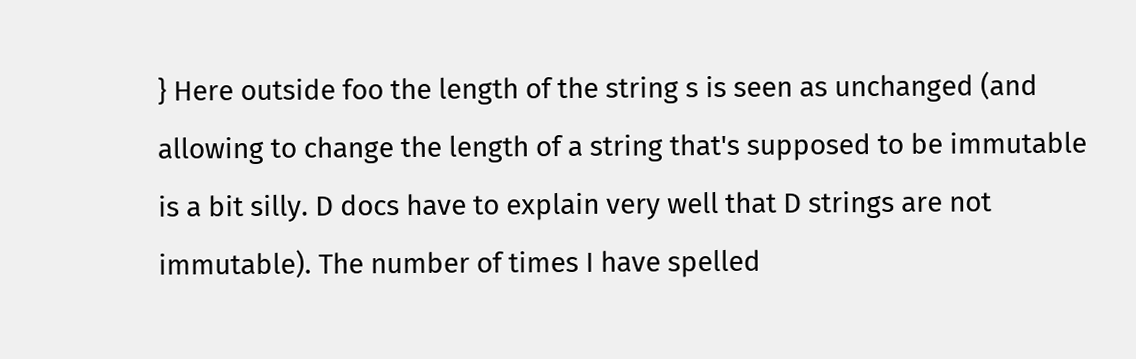} Here outside foo the length of the string s is seen as unchanged (and allowing to change the length of a string that's supposed to be immutable is a bit silly. D docs have to explain very well that D strings are not immutable). The number of times I have spelled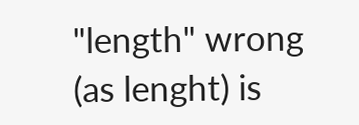"length" wrong (as lenght) is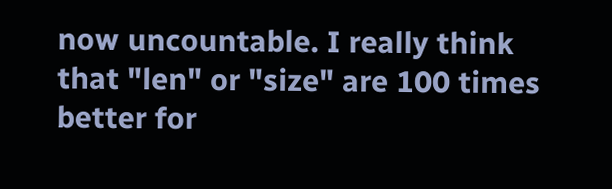now uncountable. I really think that "len" or "size" are 100 times better for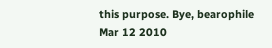this purpose. Bye, bearophile
Mar 12 2010